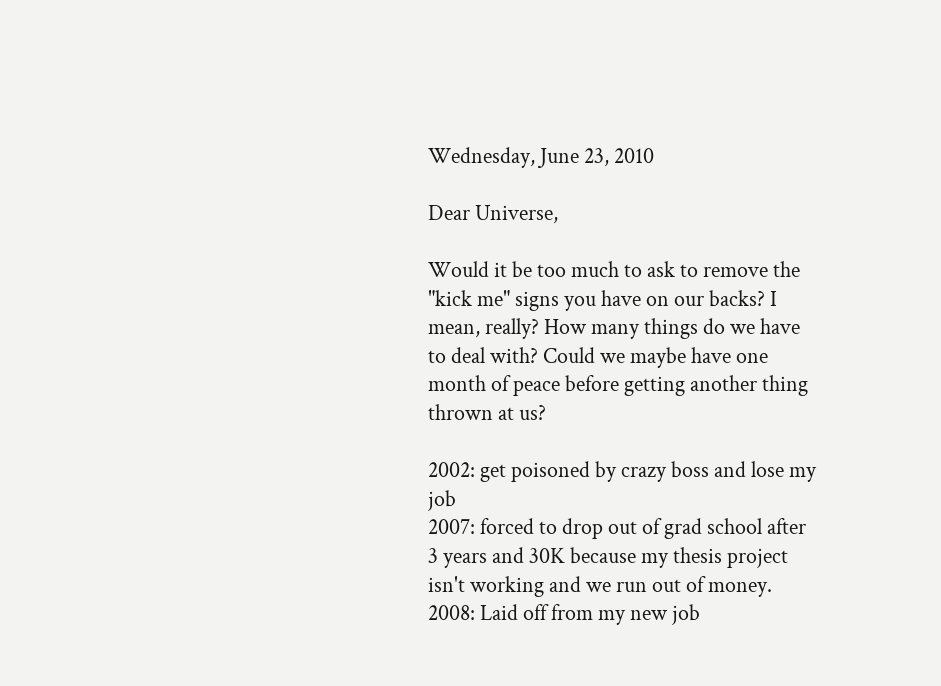Wednesday, June 23, 2010

Dear Universe,

Would it be too much to ask to remove the "kick me" signs you have on our backs? I mean, really? How many things do we have to deal with? Could we maybe have one month of peace before getting another thing thrown at us?

2002: get poisoned by crazy boss and lose my job
2007: forced to drop out of grad school after 3 years and 30K because my thesis project isn't working and we run out of money.
2008: Laid off from my new job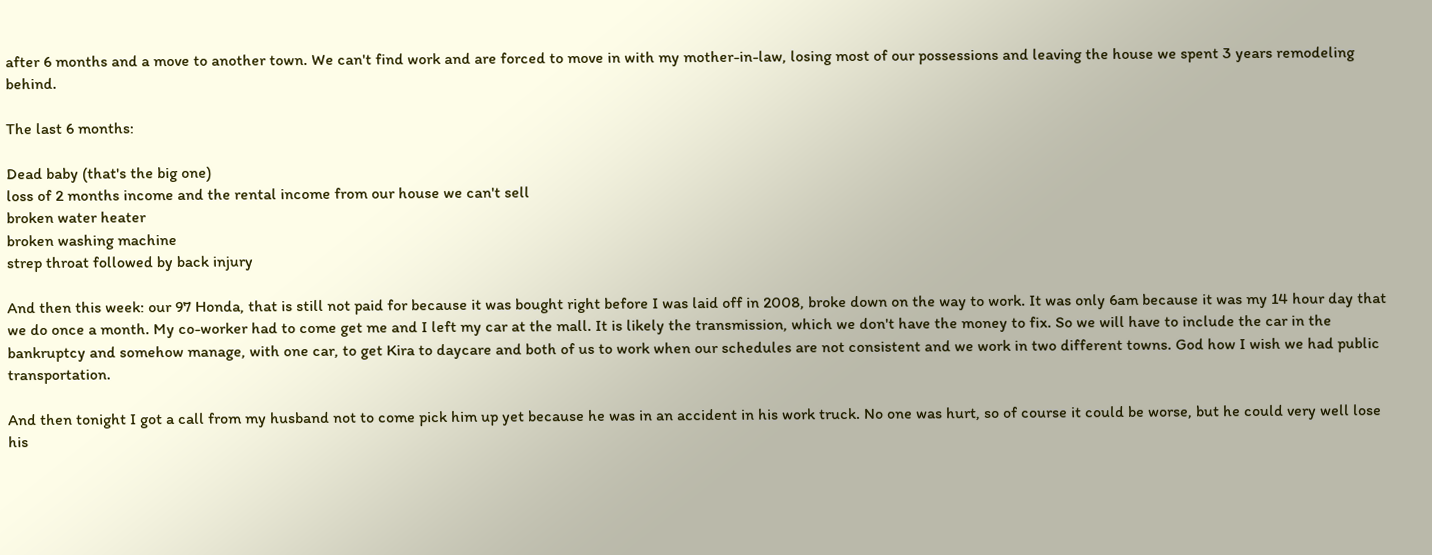after 6 months and a move to another town. We can't find work and are forced to move in with my mother-in-law, losing most of our possessions and leaving the house we spent 3 years remodeling behind.

The last 6 months:

Dead baby (that's the big one)
loss of 2 months income and the rental income from our house we can't sell
broken water heater
broken washing machine
strep throat followed by back injury

And then this week: our 97 Honda, that is still not paid for because it was bought right before I was laid off in 2008, broke down on the way to work. It was only 6am because it was my 14 hour day that we do once a month. My co-worker had to come get me and I left my car at the mall. It is likely the transmission, which we don't have the money to fix. So we will have to include the car in the bankruptcy and somehow manage, with one car, to get Kira to daycare and both of us to work when our schedules are not consistent and we work in two different towns. God how I wish we had public transportation.

And then tonight I got a call from my husband not to come pick him up yet because he was in an accident in his work truck. No one was hurt, so of course it could be worse, but he could very well lose his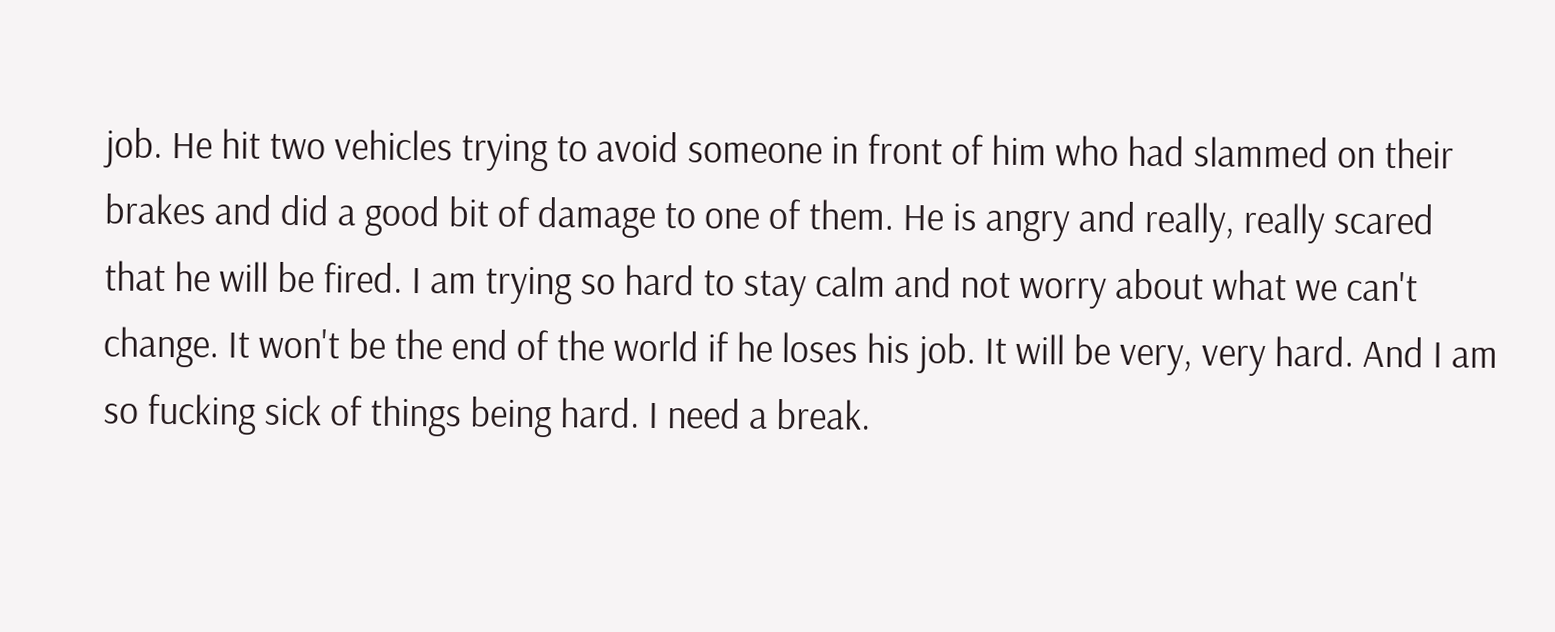job. He hit two vehicles trying to avoid someone in front of him who had slammed on their brakes and did a good bit of damage to one of them. He is angry and really, really scared that he will be fired. I am trying so hard to stay calm and not worry about what we can't change. It won't be the end of the world if he loses his job. It will be very, very hard. And I am so fucking sick of things being hard. I need a break.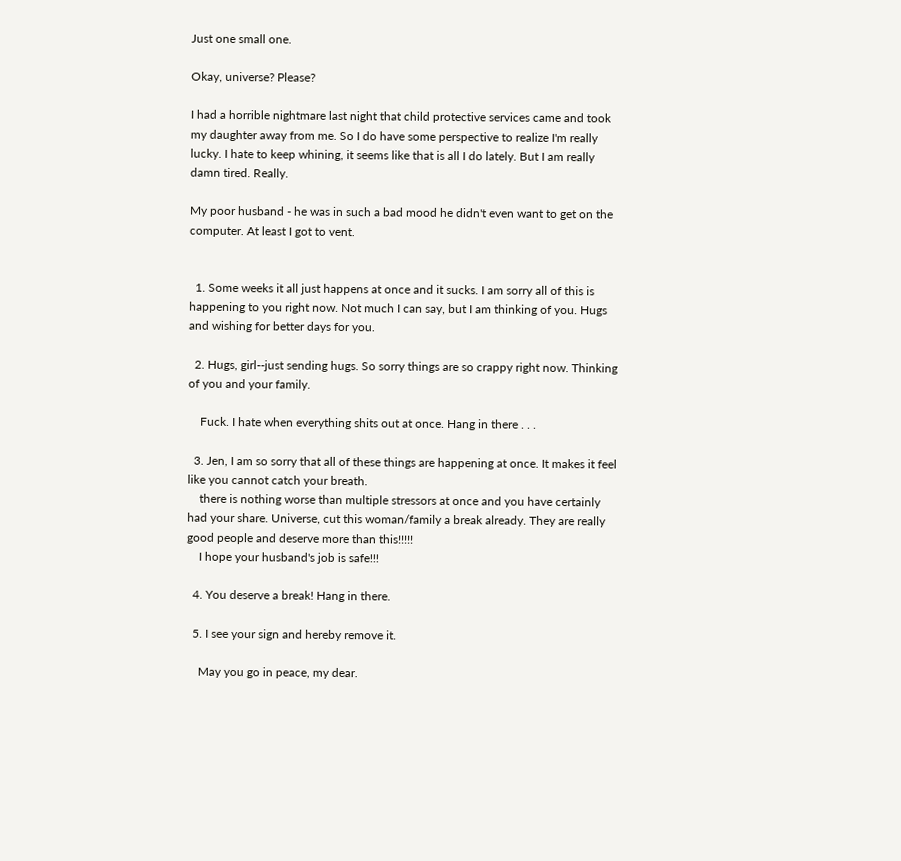Just one small one.

Okay, universe? Please?

I had a horrible nightmare last night that child protective services came and took my daughter away from me. So I do have some perspective to realize I'm really lucky. I hate to keep whining, it seems like that is all I do lately. But I am really damn tired. Really.

My poor husband - he was in such a bad mood he didn't even want to get on the computer. At least I got to vent.


  1. Some weeks it all just happens at once and it sucks. I am sorry all of this is happening to you right now. Not much I can say, but I am thinking of you. Hugs and wishing for better days for you.

  2. Hugs, girl--just sending hugs. So sorry things are so crappy right now. Thinking of you and your family.

    Fuck. I hate when everything shits out at once. Hang in there . . .

  3. Jen, I am so sorry that all of these things are happening at once. It makes it feel like you cannot catch your breath.
    there is nothing worse than multiple stressors at once and you have certainly had your share. Universe, cut this woman/family a break already. They are really good people and deserve more than this!!!!!
    I hope your husband's job is safe!!!

  4. You deserve a break! Hang in there.

  5. I see your sign and hereby remove it.

    May you go in peace, my dear.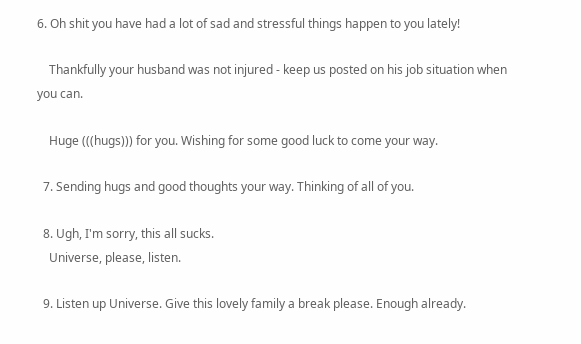6. Oh shit you have had a lot of sad and stressful things happen to you lately!

    Thankfully your husband was not injured - keep us posted on his job situation when you can.

    Huge (((hugs))) for you. Wishing for some good luck to come your way.

  7. Sending hugs and good thoughts your way. Thinking of all of you.

  8. Ugh, I'm sorry, this all sucks.
    Universe, please, listen.

  9. Listen up Universe. Give this lovely family a break please. Enough already.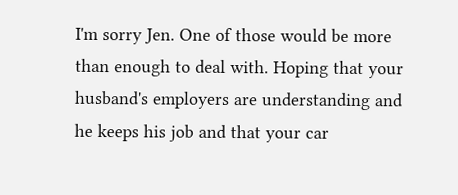I'm sorry Jen. One of those would be more than enough to deal with. Hoping that your husband's employers are understanding and he keeps his job and that your car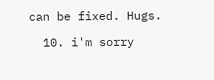can be fixed. Hugs.

  10. i'm sorry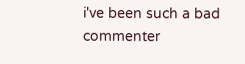i've been such a bad commenter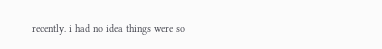recently. i had no idea things were so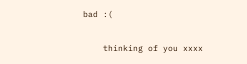bad :(

    thinking of you xxxx